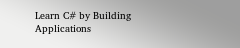Learn C# by Building Applications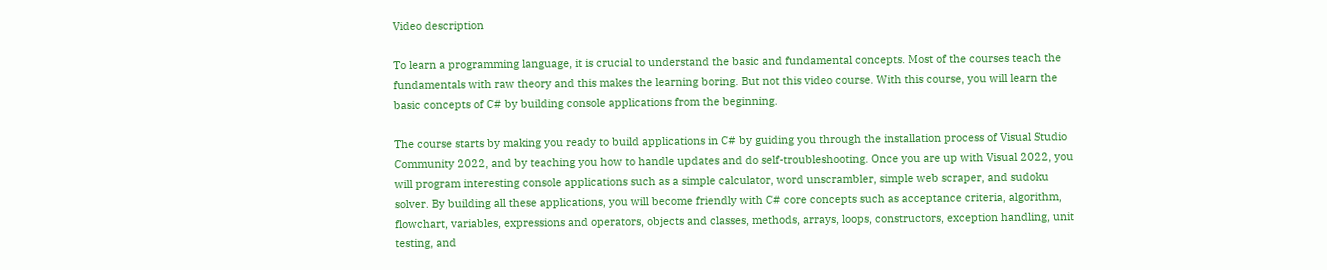Video description

To learn a programming language, it is crucial to understand the basic and fundamental concepts. Most of the courses teach the fundamentals with raw theory and this makes the learning boring. But not this video course. With this course, you will learn the basic concepts of C# by building console applications from the beginning.

The course starts by making you ready to build applications in C# by guiding you through the installation process of Visual Studio Community 2022, and by teaching you how to handle updates and do self-troubleshooting. Once you are up with Visual 2022, you will program interesting console applications such as a simple calculator, word unscrambler, simple web scraper, and sudoku solver. By building all these applications, you will become friendly with C# core concepts such as acceptance criteria, algorithm, flowchart, variables, expressions and operators, objects and classes, methods, arrays, loops, constructors, exception handling, unit testing, and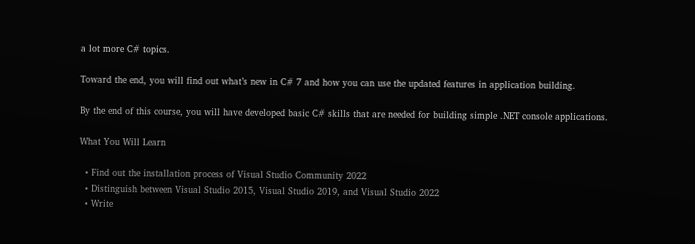a lot more C# topics.

Toward the end, you will find out what’s new in C# 7 and how you can use the updated features in application building.

By the end of this course, you will have developed basic C# skills that are needed for building simple .NET console applications.

What You Will Learn

  • Find out the installation process of Visual Studio Community 2022
  • Distinguish between Visual Studio 2015, Visual Studio 2019, and Visual Studio 2022
  • Write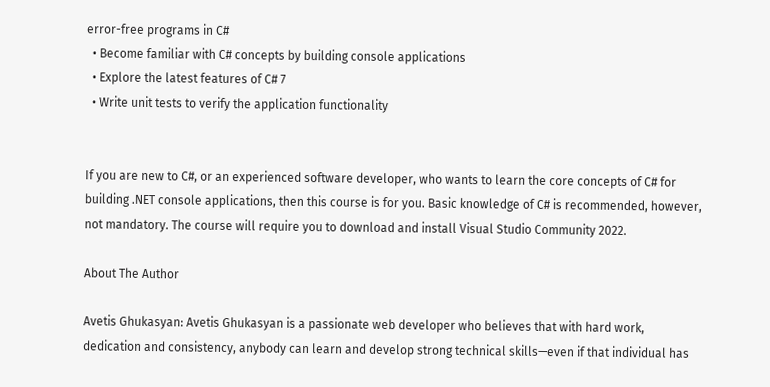error-free programs in C#
  • Become familiar with C# concepts by building console applications
  • Explore the latest features of C# 7
  • Write unit tests to verify the application functionality


If you are new to C#, or an experienced software developer, who wants to learn the core concepts of C# for building .NET console applications, then this course is for you. Basic knowledge of C# is recommended, however, not mandatory. The course will require you to download and install Visual Studio Community 2022.

About The Author

Avetis Ghukasyan: Avetis Ghukasyan is a passionate web developer who believes that with hard work, dedication and consistency, anybody can learn and develop strong technical skills—even if that individual has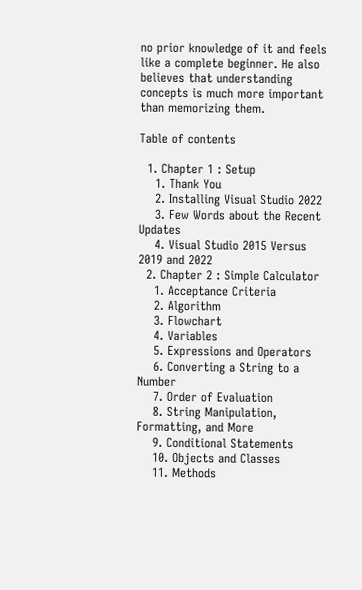no prior knowledge of it and feels like a complete beginner. He also believes that understanding concepts is much more important than memorizing them.

Table of contents

  1. Chapter 1 : Setup
    1. Thank You
    2. Installing Visual Studio 2022
    3. Few Words about the Recent Updates
    4. Visual Studio 2015 Versus 2019 and 2022
  2. Chapter 2 : Simple Calculator
    1. Acceptance Criteria
    2. Algorithm
    3. Flowchart
    4. Variables
    5. Expressions and Operators
    6. Converting a String to a Number
    7. Order of Evaluation
    8. String Manipulation, Formatting, and More
    9. Conditional Statements
    10. Objects and Classes
    11. Methods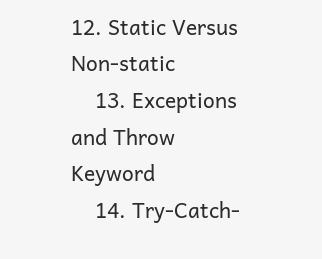12. Static Versus Non-static
    13. Exceptions and Throw Keyword
    14. Try-Catch-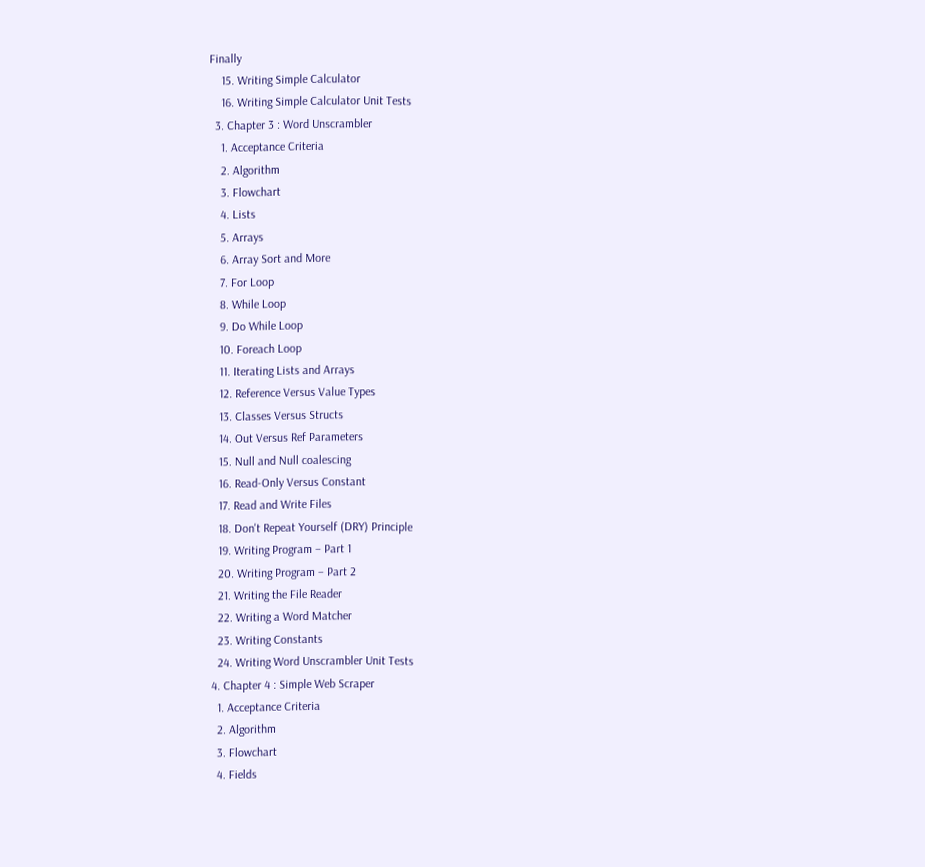Finally
    15. Writing Simple Calculator
    16. Writing Simple Calculator Unit Tests
  3. Chapter 3 : Word Unscrambler
    1. Acceptance Criteria
    2. Algorithm
    3. Flowchart
    4. Lists
    5. Arrays
    6. Array Sort and More
    7. For Loop
    8. While Loop
    9. Do While Loop
    10. Foreach Loop
    11. Iterating Lists and Arrays
    12. Reference Versus Value Types
    13. Classes Versus Structs
    14. Out Versus Ref Parameters
    15. Null and Null coalescing
    16. Read-Only Versus Constant
    17. Read and Write Files
    18. Don't Repeat Yourself (DRY) Principle
    19. Writing Program – Part 1
    20. Writing Program – Part 2
    21. Writing the File Reader
    22. Writing a Word Matcher
    23. Writing Constants
    24. Writing Word Unscrambler Unit Tests
  4. Chapter 4 : Simple Web Scraper
    1. Acceptance Criteria
    2. Algorithm
    3. Flowchart
    4. Fields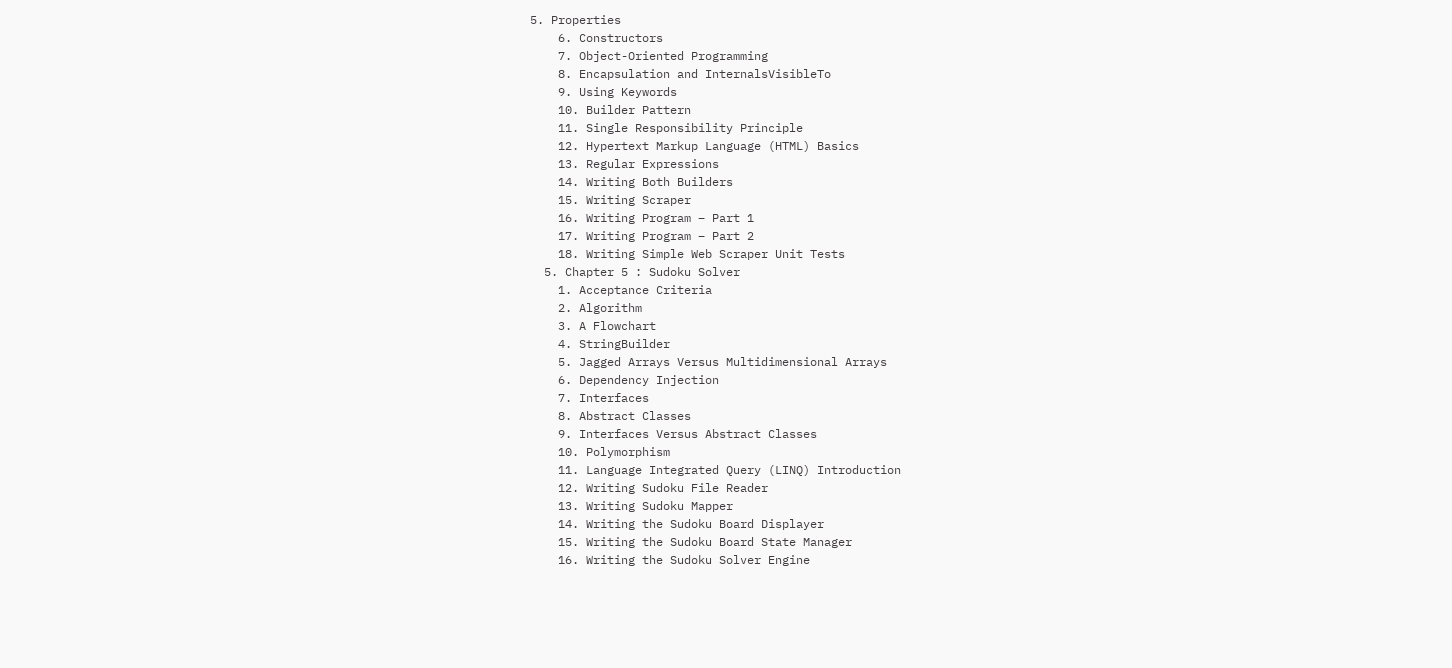5. Properties
    6. Constructors
    7. Object-Oriented Programming
    8. Encapsulation and InternalsVisibleTo
    9. Using Keywords
    10. Builder Pattern
    11. Single Responsibility Principle
    12. Hypertext Markup Language (HTML) Basics
    13. Regular Expressions
    14. Writing Both Builders
    15. Writing Scraper
    16. Writing Program – Part 1
    17. Writing Program – Part 2
    18. Writing Simple Web Scraper Unit Tests
  5. Chapter 5 : Sudoku Solver
    1. Acceptance Criteria
    2. Algorithm
    3. A Flowchart
    4. StringBuilder
    5. Jagged Arrays Versus Multidimensional Arrays
    6. Dependency Injection
    7. Interfaces
    8. Abstract Classes
    9. Interfaces Versus Abstract Classes
    10. Polymorphism
    11. Language Integrated Query (LINQ) Introduction
    12. Writing Sudoku File Reader
    13. Writing Sudoku Mapper
    14. Writing the Sudoku Board Displayer
    15. Writing the Sudoku Board State Manager
    16. Writing the Sudoku Solver Engine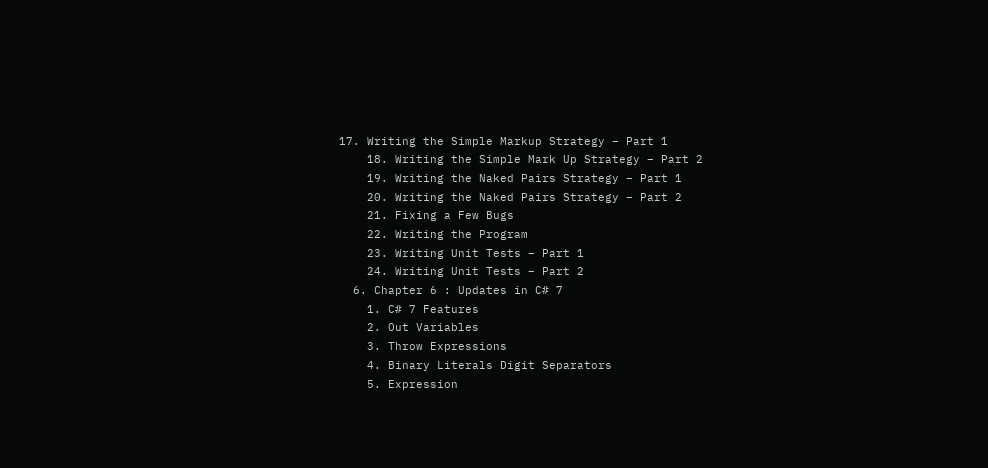17. Writing the Simple Markup Strategy – Part 1
    18. Writing the Simple Mark Up Strategy – Part 2
    19. Writing the Naked Pairs Strategy – Part 1
    20. Writing the Naked Pairs Strategy – Part 2
    21. Fixing a Few Bugs
    22. Writing the Program
    23. Writing Unit Tests – Part 1
    24. Writing Unit Tests – Part 2
  6. Chapter 6 : Updates in C# 7
    1. C# 7 Features
    2. Out Variables
    3. Throw Expressions
    4. Binary Literals Digit Separators
    5. Expression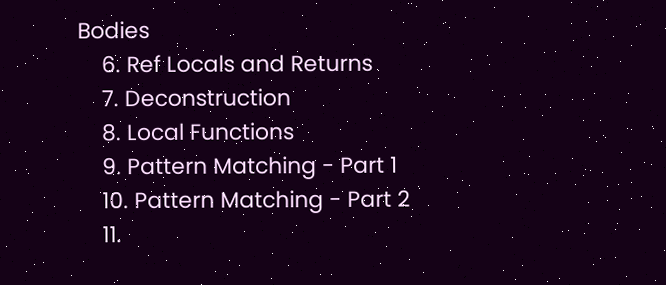Bodies
    6. Ref Locals and Returns
    7. Deconstruction
    8. Local Functions
    9. Pattern Matching - Part 1
    10. Pattern Matching - Part 2
    11.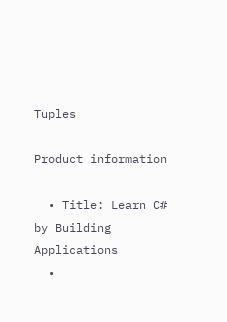Tuples

Product information

  • Title: Learn C# by Building Applications
  •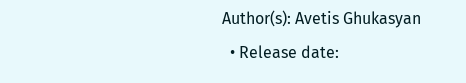Author(s): Avetis Ghukasyan
  • Release date: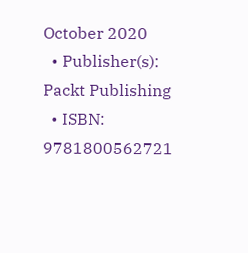October 2020
  • Publisher(s): Packt Publishing
  • ISBN: 9781800562721